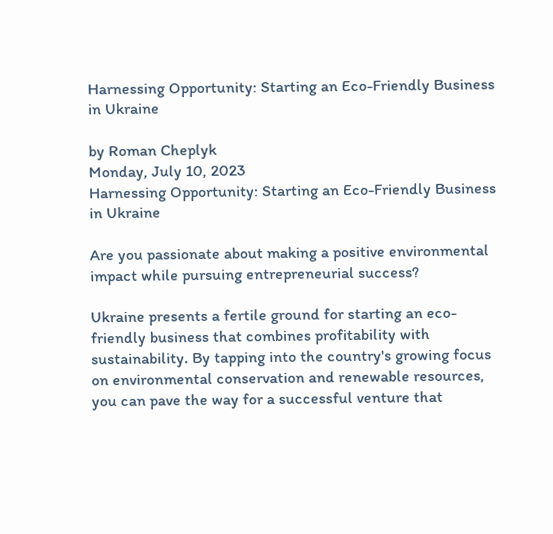Harnessing Opportunity: Starting an Eco-Friendly Business in Ukraine

by Roman Cheplyk
Monday, July 10, 2023
Harnessing Opportunity: Starting an Eco-Friendly Business in Ukraine

Are you passionate about making a positive environmental impact while pursuing entrepreneurial success?

Ukraine presents a fertile ground for starting an eco-friendly business that combines profitability with sustainability. By tapping into the country's growing focus on environmental conservation and renewable resources, you can pave the way for a successful venture that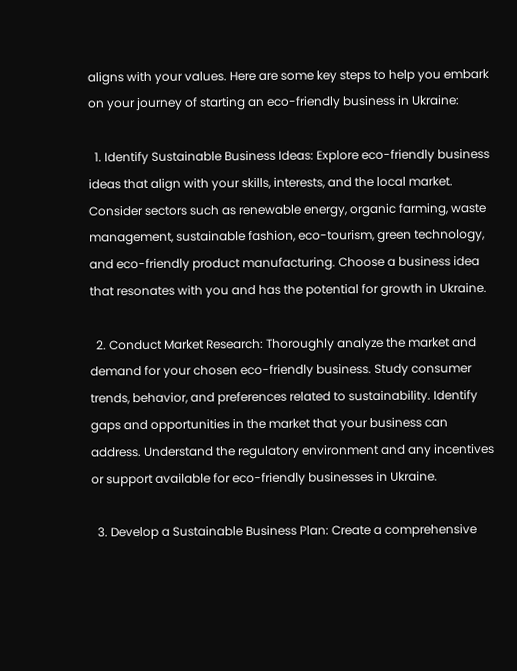aligns with your values. Here are some key steps to help you embark on your journey of starting an eco-friendly business in Ukraine:

  1. Identify Sustainable Business Ideas: Explore eco-friendly business ideas that align with your skills, interests, and the local market. Consider sectors such as renewable energy, organic farming, waste management, sustainable fashion, eco-tourism, green technology, and eco-friendly product manufacturing. Choose a business idea that resonates with you and has the potential for growth in Ukraine.

  2. Conduct Market Research: Thoroughly analyze the market and demand for your chosen eco-friendly business. Study consumer trends, behavior, and preferences related to sustainability. Identify gaps and opportunities in the market that your business can address. Understand the regulatory environment and any incentives or support available for eco-friendly businesses in Ukraine.

  3. Develop a Sustainable Business Plan: Create a comprehensive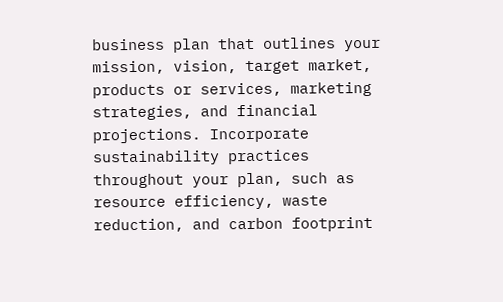business plan that outlines your mission, vision, target market, products or services, marketing strategies, and financial projections. Incorporate sustainability practices throughout your plan, such as resource efficiency, waste reduction, and carbon footprint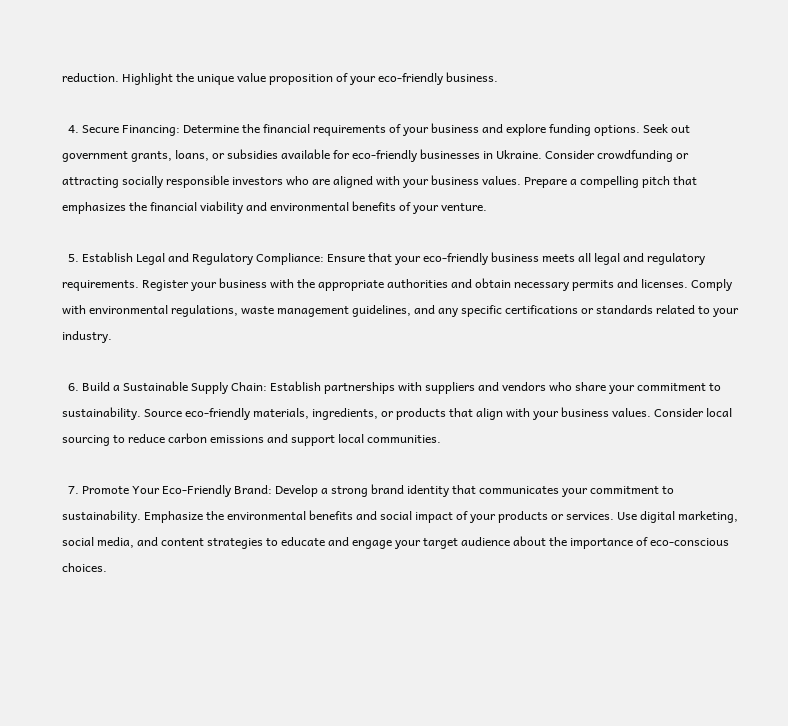reduction. Highlight the unique value proposition of your eco-friendly business.

  4. Secure Financing: Determine the financial requirements of your business and explore funding options. Seek out government grants, loans, or subsidies available for eco-friendly businesses in Ukraine. Consider crowdfunding or attracting socially responsible investors who are aligned with your business values. Prepare a compelling pitch that emphasizes the financial viability and environmental benefits of your venture.

  5. Establish Legal and Regulatory Compliance: Ensure that your eco-friendly business meets all legal and regulatory requirements. Register your business with the appropriate authorities and obtain necessary permits and licenses. Comply with environmental regulations, waste management guidelines, and any specific certifications or standards related to your industry.

  6. Build a Sustainable Supply Chain: Establish partnerships with suppliers and vendors who share your commitment to sustainability. Source eco-friendly materials, ingredients, or products that align with your business values. Consider local sourcing to reduce carbon emissions and support local communities.

  7. Promote Your Eco-Friendly Brand: Develop a strong brand identity that communicates your commitment to sustainability. Emphasize the environmental benefits and social impact of your products or services. Use digital marketing, social media, and content strategies to educate and engage your target audience about the importance of eco-conscious choices.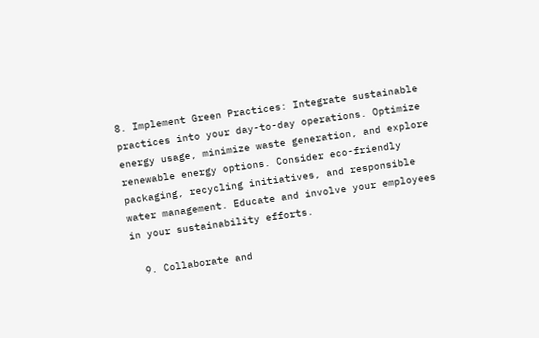8. Implement Green Practices: Integrate sustainable practices into your day-to-day operations. Optimize energy usage, minimize waste generation, and explore renewable energy options. Consider eco-friendly packaging, recycling initiatives, and responsible water management. Educate and involve your employees in your sustainability efforts.

  9. Collaborate and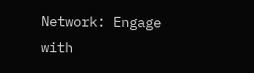Network: Engage with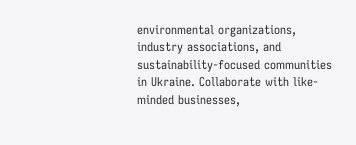environmental organizations, industry associations, and sustainability-focused communities in Ukraine. Collaborate with like-minded businesses,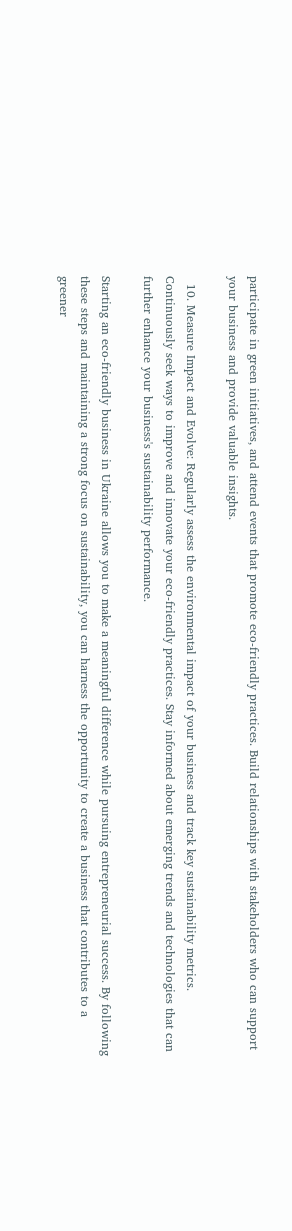participate in green initiatives, and attend events that promote eco-friendly practices. Build relationships with stakeholders who can support your business and provide valuable insights.

  10. Measure Impact and Evolve: Regularly assess the environmental impact of your business and track key sustainability metrics. Continuously seek ways to improve and innovate your eco-friendly practices. Stay informed about emerging trends and technologies that can further enhance your business's sustainability performance.

Starting an eco-friendly business in Ukraine allows you to make a meaningful difference while pursuing entrepreneurial success. By following these steps and maintaining a strong focus on sustainability, you can harness the opportunity to create a business that contributes to a greener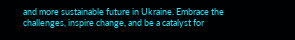and more sustainable future in Ukraine. Embrace the challenges, inspire change, and be a catalyst for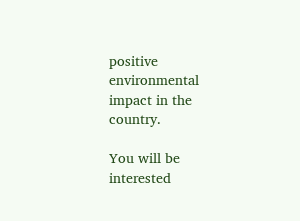positive environmental impact in the country.

You will be interested